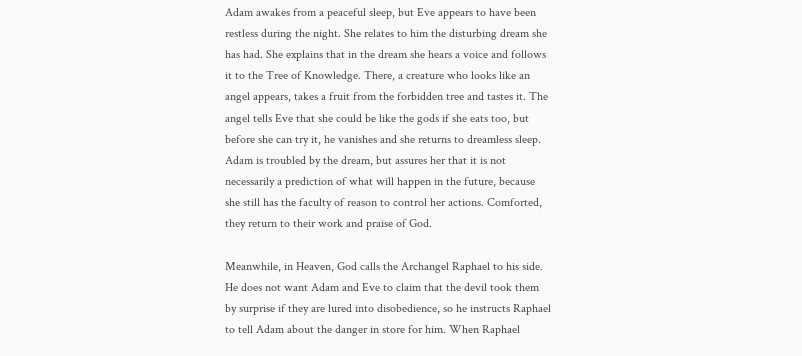Adam awakes from a peaceful sleep, but Eve appears to have been restless during the night. She relates to him the disturbing dream she has had. She explains that in the dream she hears a voice and follows it to the Tree of Knowledge. There, a creature who looks like an angel appears, takes a fruit from the forbidden tree and tastes it. The angel tells Eve that she could be like the gods if she eats too, but before she can try it, he vanishes and she returns to dreamless sleep. Adam is troubled by the dream, but assures her that it is not necessarily a prediction of what will happen in the future, because she still has the faculty of reason to control her actions. Comforted, they return to their work and praise of God.

Meanwhile, in Heaven, God calls the Archangel Raphael to his side. He does not want Adam and Eve to claim that the devil took them by surprise if they are lured into disobedience, so he instructs Raphael to tell Adam about the danger in store for him. When Raphael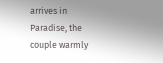arrives in Paradise, the couple warmly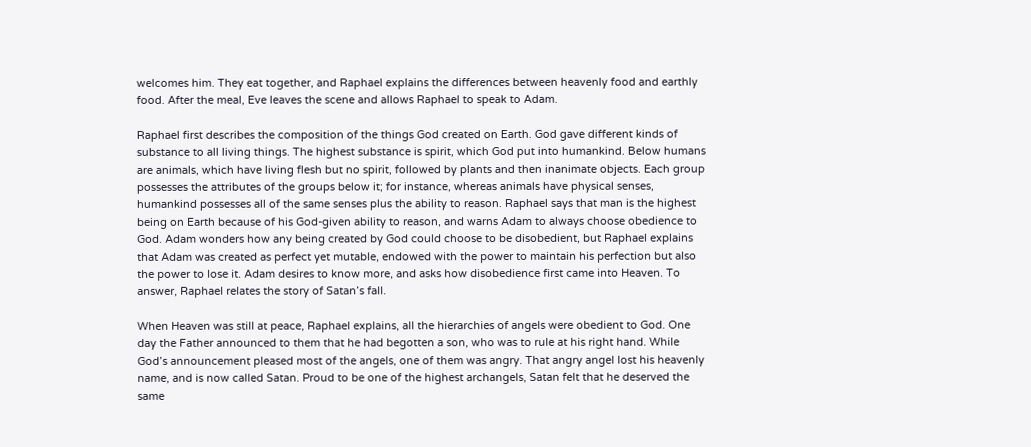welcomes him. They eat together, and Raphael explains the differences between heavenly food and earthly food. After the meal, Eve leaves the scene and allows Raphael to speak to Adam.

Raphael first describes the composition of the things God created on Earth. God gave different kinds of substance to all living things. The highest substance is spirit, which God put into humankind. Below humans are animals, which have living flesh but no spirit, followed by plants and then inanimate objects. Each group possesses the attributes of the groups below it; for instance, whereas animals have physical senses, humankind possesses all of the same senses plus the ability to reason. Raphael says that man is the highest being on Earth because of his God-given ability to reason, and warns Adam to always choose obedience to God. Adam wonders how any being created by God could choose to be disobedient, but Raphael explains that Adam was created as perfect yet mutable, endowed with the power to maintain his perfection but also the power to lose it. Adam desires to know more, and asks how disobedience first came into Heaven. To answer, Raphael relates the story of Satan’s fall.

When Heaven was still at peace, Raphael explains, all the hierarchies of angels were obedient to God. One day the Father announced to them that he had begotten a son, who was to rule at his right hand. While God’s announcement pleased most of the angels, one of them was angry. That angry angel lost his heavenly name, and is now called Satan. Proud to be one of the highest archangels, Satan felt that he deserved the same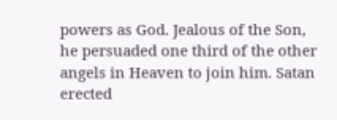powers as God. Jealous of the Son, he persuaded one third of the other angels in Heaven to join him. Satan erected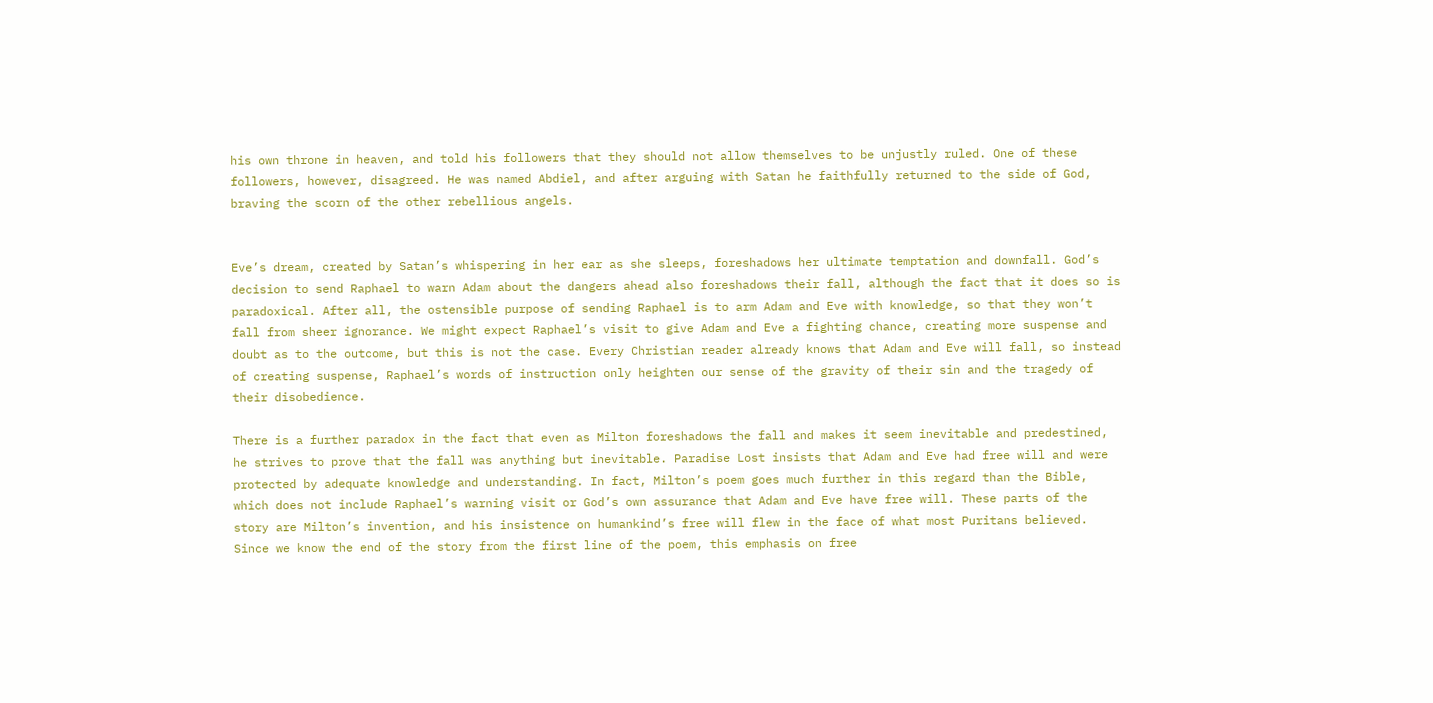his own throne in heaven, and told his followers that they should not allow themselves to be unjustly ruled. One of these followers, however, disagreed. He was named Abdiel, and after arguing with Satan he faithfully returned to the side of God, braving the scorn of the other rebellious angels.


Eve’s dream, created by Satan’s whispering in her ear as she sleeps, foreshadows her ultimate temptation and downfall. God’s decision to send Raphael to warn Adam about the dangers ahead also foreshadows their fall, although the fact that it does so is paradoxical. After all, the ostensible purpose of sending Raphael is to arm Adam and Eve with knowledge, so that they won’t fall from sheer ignorance. We might expect Raphael’s visit to give Adam and Eve a fighting chance, creating more suspense and doubt as to the outcome, but this is not the case. Every Christian reader already knows that Adam and Eve will fall, so instead of creating suspense, Raphael’s words of instruction only heighten our sense of the gravity of their sin and the tragedy of their disobedience.

There is a further paradox in the fact that even as Milton foreshadows the fall and makes it seem inevitable and predestined, he strives to prove that the fall was anything but inevitable. Paradise Lost insists that Adam and Eve had free will and were protected by adequate knowledge and understanding. In fact, Milton’s poem goes much further in this regard than the Bible, which does not include Raphael’s warning visit or God’s own assurance that Adam and Eve have free will. These parts of the story are Milton’s invention, and his insistence on humankind’s free will flew in the face of what most Puritans believed. Since we know the end of the story from the first line of the poem, this emphasis on free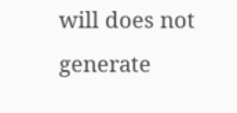will does not generate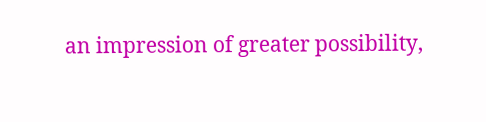an impression of greater possibility,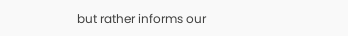but rather informs our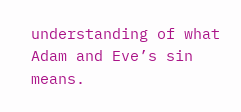understanding of what Adam and Eve’s sin means.